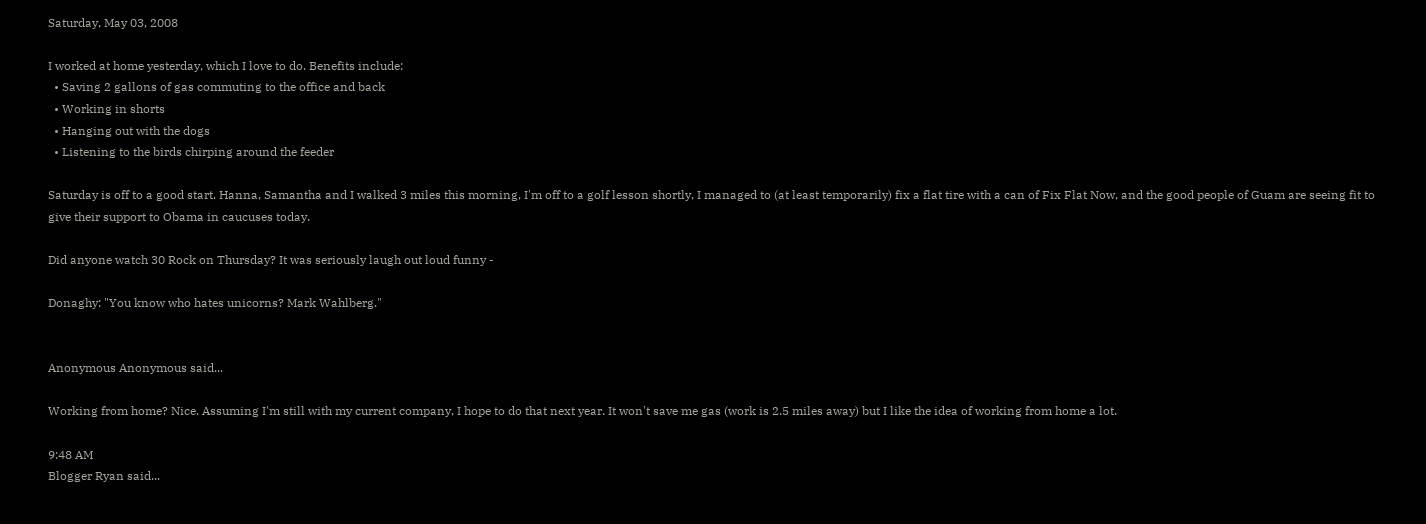Saturday, May 03, 2008

I worked at home yesterday, which I love to do. Benefits include:
  • Saving 2 gallons of gas commuting to the office and back
  • Working in shorts
  • Hanging out with the dogs
  • Listening to the birds chirping around the feeder

Saturday is off to a good start. Hanna, Samantha and I walked 3 miles this morning, I'm off to a golf lesson shortly, I managed to (at least temporarily) fix a flat tire with a can of Fix Flat Now, and the good people of Guam are seeing fit to give their support to Obama in caucuses today.

Did anyone watch 30 Rock on Thursday? It was seriously laugh out loud funny -

Donaghy: "You know who hates unicorns? Mark Wahlberg."


Anonymous Anonymous said...

Working from home? Nice. Assuming I'm still with my current company, I hope to do that next year. It won't save me gas (work is 2.5 miles away) but I like the idea of working from home a lot.

9:48 AM
Blogger Ryan said...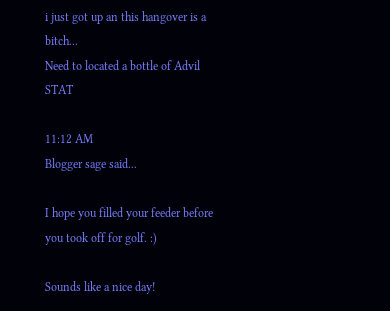i just got up an this hangover is a bitch...
Need to located a bottle of Advil STAT

11:12 AM
Blogger sage said...

I hope you filled your feeder before you took off for golf. :)

Sounds like a nice day!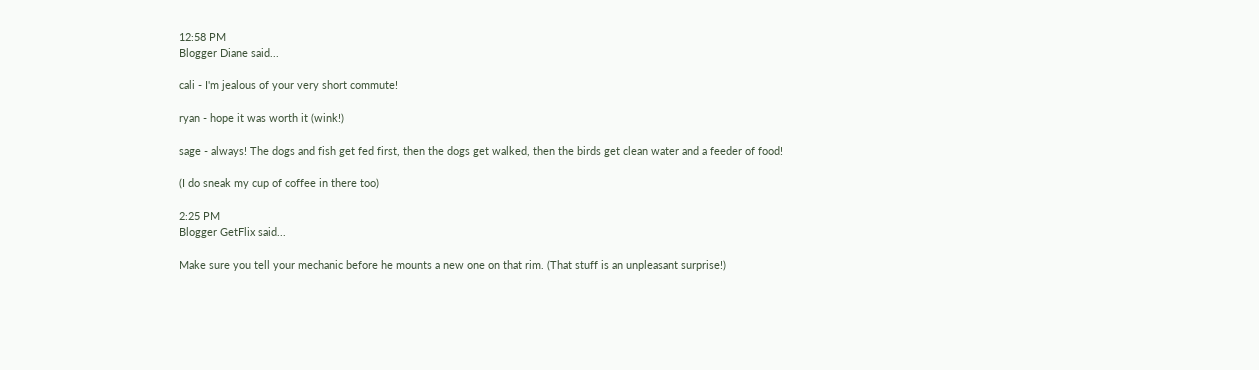12:58 PM
Blogger Diane said...

cali - I'm jealous of your very short commute!

ryan - hope it was worth it (wink!)

sage - always! The dogs and fish get fed first, then the dogs get walked, then the birds get clean water and a feeder of food!

(I do sneak my cup of coffee in there too)

2:25 PM
Blogger GetFlix said...

Make sure you tell your mechanic before he mounts a new one on that rim. (That stuff is an unpleasant surprise!)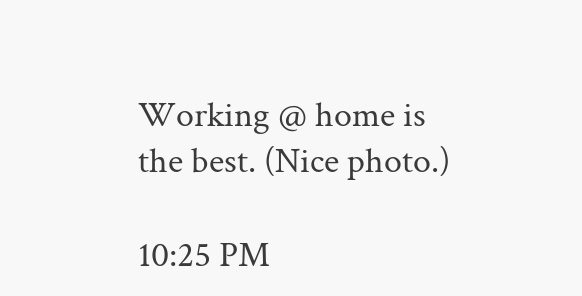Working @ home is the best. (Nice photo.)

10:25 PM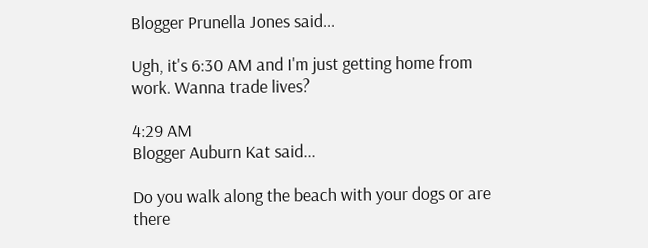Blogger Prunella Jones said...

Ugh, it's 6:30 AM and I'm just getting home from work. Wanna trade lives?

4:29 AM
Blogger Auburn Kat said...

Do you walk along the beach with your dogs or are there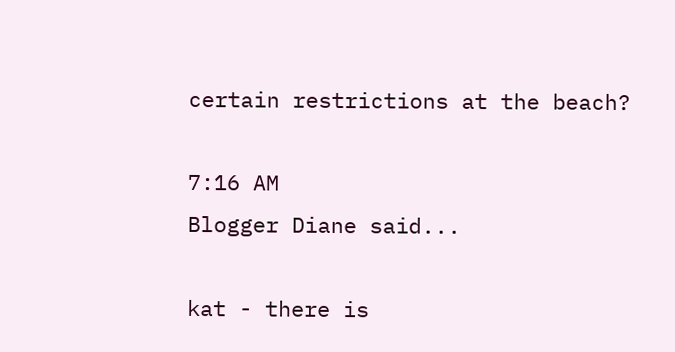certain restrictions at the beach?

7:16 AM
Blogger Diane said...

kat - there is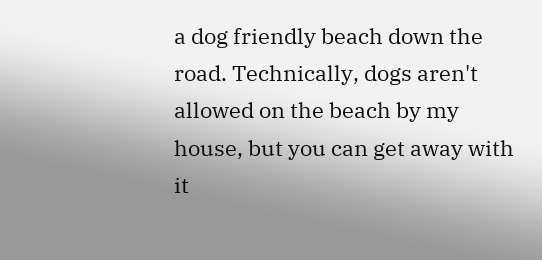a dog friendly beach down the road. Technically, dogs aren't allowed on the beach by my house, but you can get away with it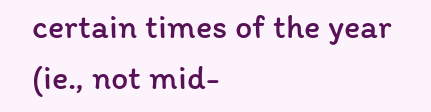certain times of the year (ie., not mid-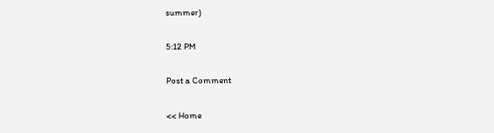summer)

5:12 PM

Post a Comment

<< Home